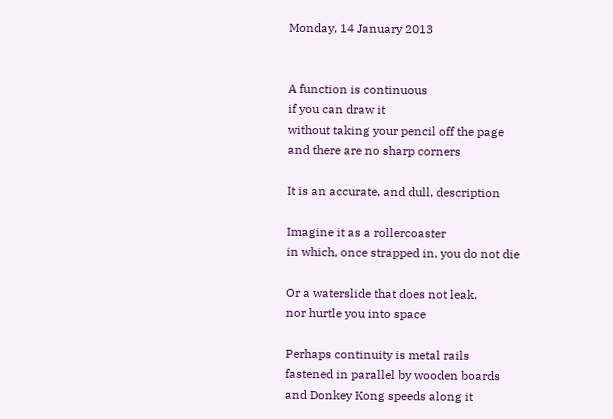Monday, 14 January 2013


A function is continuous
if you can draw it
without taking your pencil off the page
and there are no sharp corners

It is an accurate, and dull, description

Imagine it as a rollercoaster
in which, once strapped in, you do not die

Or a waterslide that does not leak,
nor hurtle you into space

Perhaps continuity is metal rails
fastened in parallel by wooden boards
and Donkey Kong speeds along it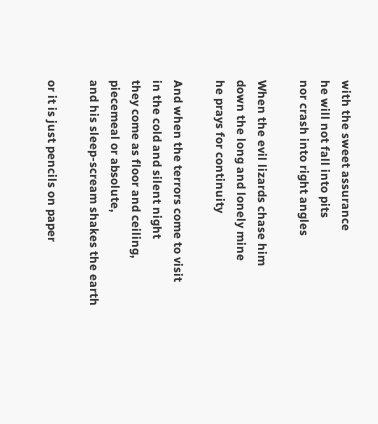with the sweet assurance
he will not fall into pits
nor crash into right angles

When the evil lizards chase him
down the long and lonely mine
he prays for continuity

And when the terrors come to visit
in the cold and silent night
they come as floor and ceiling,
piecemeal or absolute,
and his sleep-scream shakes the earth

or it is just pencils on paper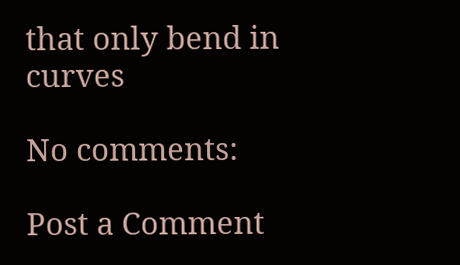that only bend in curves

No comments:

Post a Comment